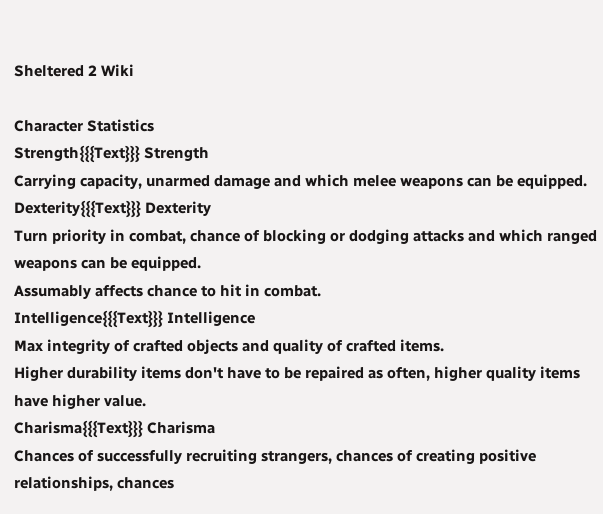Sheltered 2 Wiki

Character Statistics
Strength{{{Text}}} Strength
Carrying capacity, unarmed damage and which melee weapons can be equipped.
Dexterity{{{Text}}} Dexterity
Turn priority in combat, chance of blocking or dodging attacks and which ranged weapons can be equipped.
Assumably affects chance to hit in combat.
Intelligence{{{Text}}} Intelligence
Max integrity of crafted objects and quality of crafted items.
Higher durability items don't have to be repaired as often, higher quality items have higher value.
Charisma{{{Text}}} Charisma
Chances of successfully recruiting strangers, chances of creating positive relationships, chances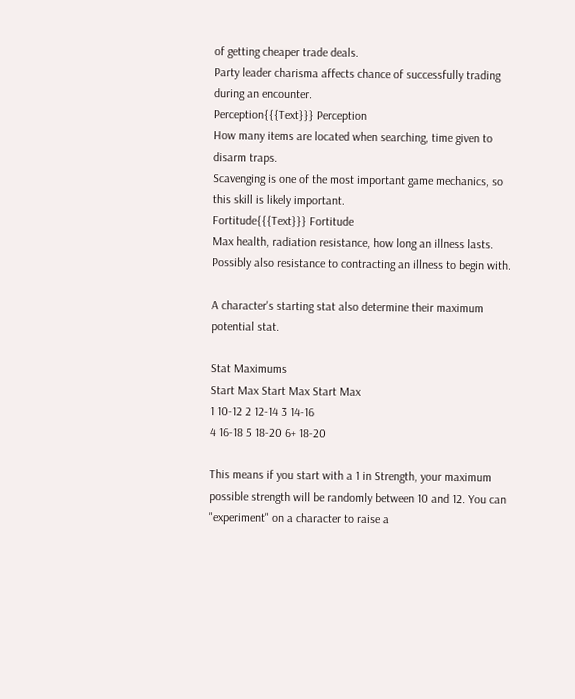of getting cheaper trade deals.
Party leader charisma affects chance of successfully trading during an encounter.
Perception{{{Text}}} Perception
How many items are located when searching, time given to disarm traps.
Scavenging is one of the most important game mechanics, so this skill is likely important.
Fortitude{{{Text}}} Fortitude
Max health, radiation resistance, how long an illness lasts.
Possibly also resistance to contracting an illness to begin with.

A character's starting stat also determine their maximum potential stat.

Stat Maximums
Start Max Start Max Start Max
1 10-12 2 12-14 3 14-16
4 16-18 5 18-20 6+ 18-20

This means if you start with a 1 in Strength, your maximum possible strength will be randomly between 10 and 12. You can "experiment" on a character to raise a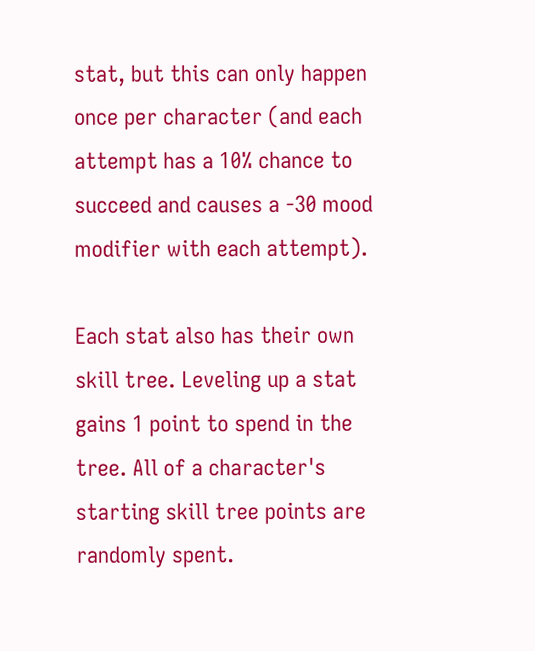stat, but this can only happen once per character (and each attempt has a 10% chance to succeed and causes a -30 mood modifier with each attempt).

Each stat also has their own skill tree. Leveling up a stat gains 1 point to spend in the tree. All of a character's starting skill tree points are randomly spent.